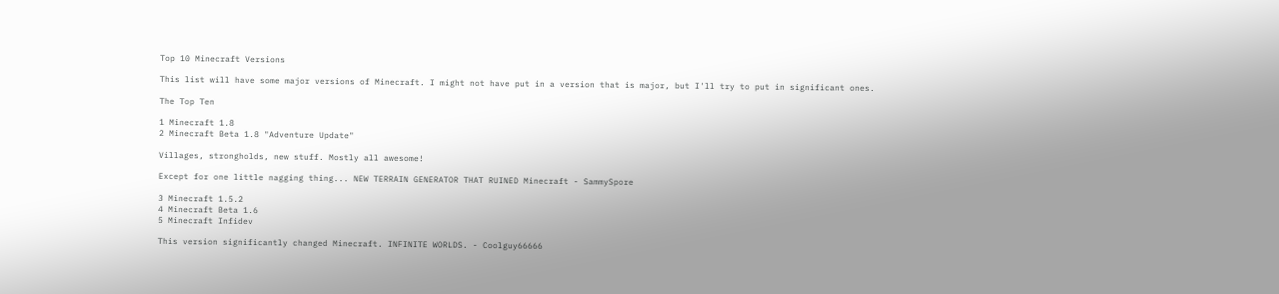Top 10 Minecraft Versions

This list will have some major versions of Minecraft. I might not have put in a version that is major, but I'll try to put in significant ones.

The Top Ten

1 Minecraft 1.8
2 Minecraft Beta 1.8 "Adventure Update"

Villages, strongholds, new stuff. Mostly all awesome!

Except for one little nagging thing... NEW TERRAIN GENERATOR THAT RUINED Minecraft - SammySpore

3 Minecraft 1.5.2
4 Minecraft Beta 1.6
5 Minecraft Infidev

This version significantly changed Minecraft. INFINITE WORLDS. - Coolguy66666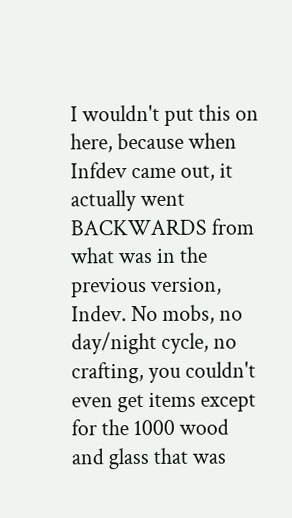I wouldn't put this on here, because when Infdev came out, it actually went BACKWARDS from what was in the previous version, Indev. No mobs, no day/night cycle, no crafting, you couldn't even get items except for the 1000 wood and glass that was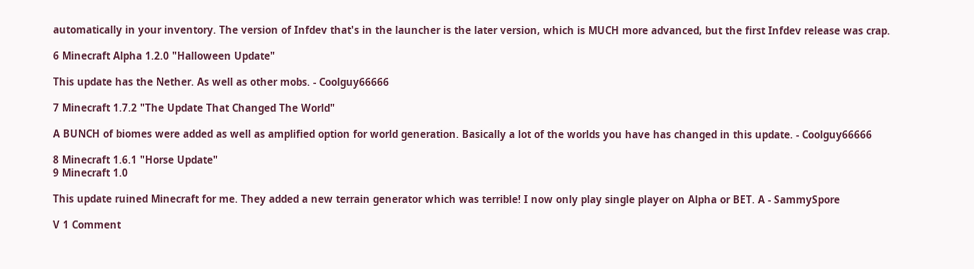automatically in your inventory. The version of Infdev that's in the launcher is the later version, which is MUCH more advanced, but the first Infdev release was crap.

6 Minecraft Alpha 1.2.0 "Halloween Update"

This update has the Nether. As well as other mobs. - Coolguy66666

7 Minecraft 1.7.2 "The Update That Changed The World"

A BUNCH of biomes were added as well as amplified option for world generation. Basically a lot of the worlds you have has changed in this update. - Coolguy66666

8 Minecraft 1.6.1 "Horse Update"
9 Minecraft 1.0

This update ruined Minecraft for me. They added a new terrain generator which was terrible! I now only play single player on Alpha or BET. A - SammySpore

V 1 Comment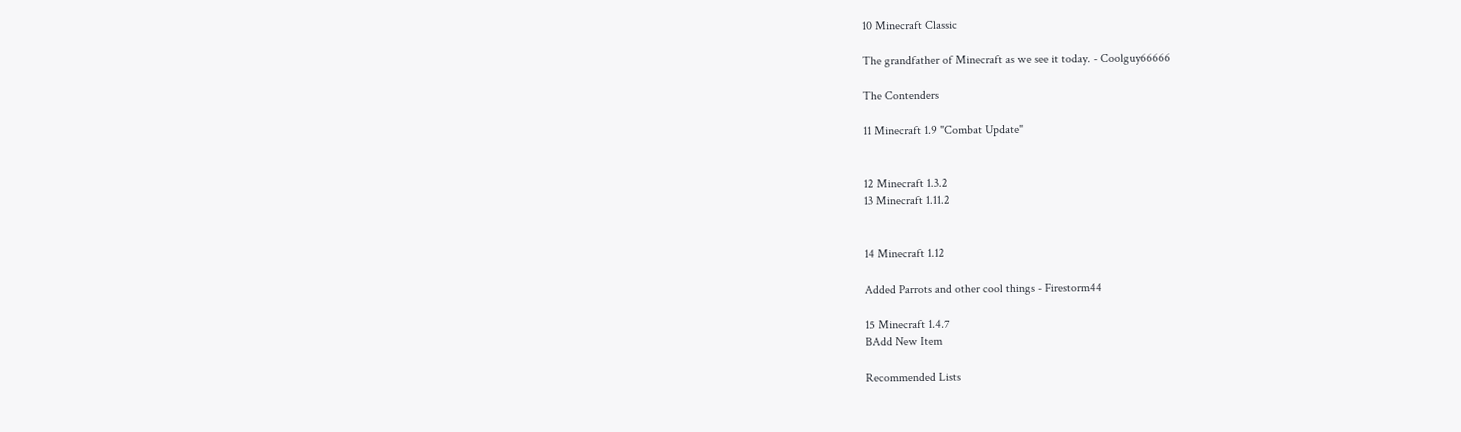10 Minecraft Classic

The grandfather of Minecraft as we see it today. - Coolguy66666

The Contenders

11 Minecraft 1.9 "Combat Update"


12 Minecraft 1.3.2
13 Minecraft 1.11.2


14 Minecraft 1.12

Added Parrots and other cool things - Firestorm44

15 Minecraft 1.4.7
BAdd New Item

Recommended Lists